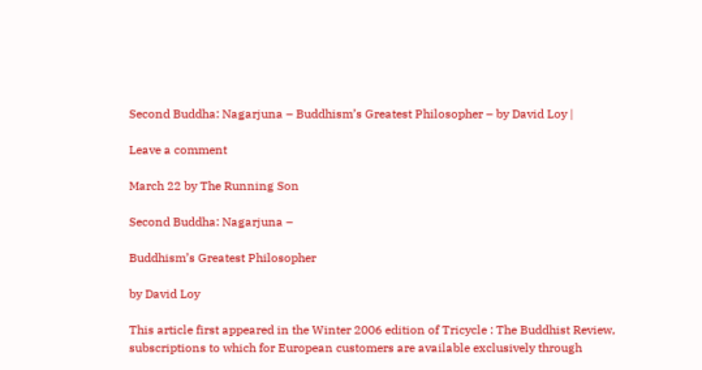Second Buddha: Nagarjuna – Buddhism’s Greatest Philosopher – by David Loy |

Leave a comment

March 22 by The Running Son

Second Buddha: Nagarjuna –

Buddhism’s Greatest Philosopher

by David Loy

This article first appeared in the Winter 2006 edition of Tricycle : The Buddhist Review, subscriptions to which for European customers are available exclusively through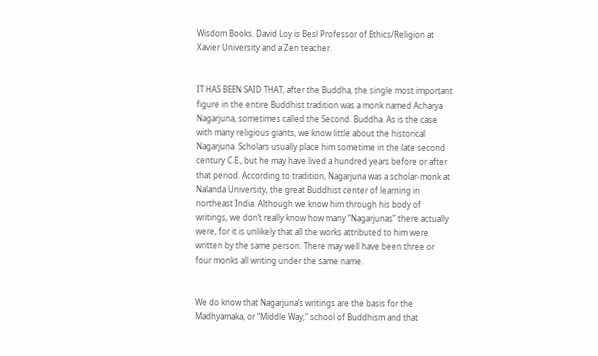Wisdom Books. David Loy is Besl Professor of Ethics/Religion at Xavier University and a Zen teacher.


IT HAS BEEN SAID THAT, after the Buddha, the single most important figure in the entire Buddhist tradition was a monk named Acharya Nagarjuna, sometimes called the Second. Buddha. As is the case with many religious giants, we know little about the historical Nagarjuna. Scholars usually place him sometime in the late second century C.E., but he may have lived a hundred years before or after that period. According to tradition, Nagarjuna was a scholar-monk at Nalanda University, the great Buddhist center of learning in northeast India. Although we know him through his body of writings, we don’t really know how many “Nagarjunas” there actually were, for it is unlikely that all the works attributed to him were written by the same person. There may well have been three or four monks all writing under the same name.


We do know that Nagarjuna’s writings are the basis for the Madhyamaka, or “Middle Way,” school of Buddhism and that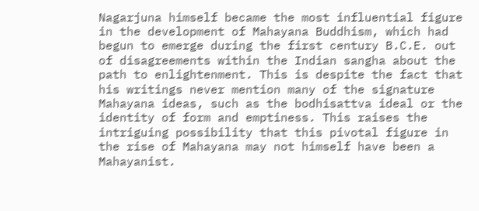Nagarjuna himself became the most influential figure in the development of Mahayana Buddhism, which had begun to emerge during the first century B.C.E. out of disagreements within the Indian sangha about the path to enlightenment. This is despite the fact that his writings never mention many of the signature Mahayana ideas, such as the bodhisattva ideal or the identity of form and emptiness. This raises the intriguing possibility that this pivotal figure in the rise of Mahayana may not himself have been a Mahayanist.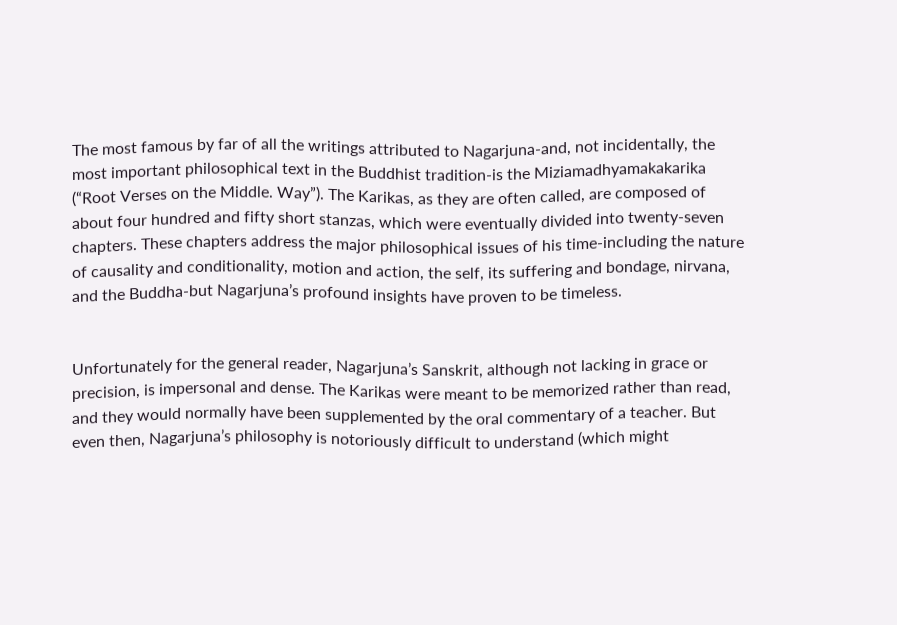The most famous by far of all the writings attributed to Nagarjuna-and, not incidentally, the most important philosophical text in the Buddhist tradition-is the Miziamadhyamakakarika (“Root Verses on the Middle. Way”). The Karikas, as they are often called, are composed of about four hundred and fifty short stanzas, which were eventually divided into twenty-seven chapters. These chapters address the major philosophical issues of his time-including the nature of causality and conditionality, motion and action, the self, its suffering and bondage, nirvana, and the Buddha-but Nagarjuna’s profound insights have proven to be timeless.


Unfortunately for the general reader, Nagarjuna’s Sanskrit, although not lacking in grace or precision, is impersonal and dense. The Karikas were meant to be memorized rather than read, and they would normally have been supplemented by the oral commentary of a teacher. But even then, Nagarjuna’s philosophy is notoriously difficult to understand (which might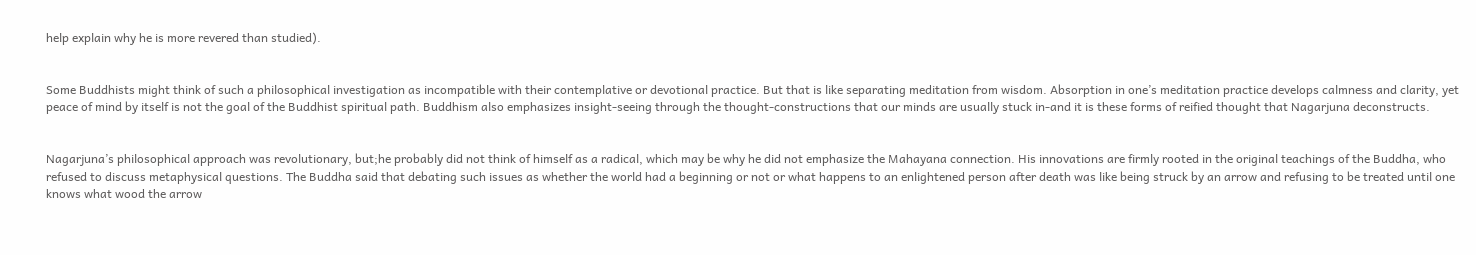help explain why he is more revered than studied).


Some Buddhists might think of such a philosophical investigation as incompatible with their contemplative or devotional practice. But that is like separating meditation from wisdom. Absorption in one’s meditation practice develops calmness and clarity, yet peace of mind by itself is not the goal of the Buddhist spiritual path. Buddhism also emphasizes insight-seeing through the thought-constructions that our minds are usually stuck in-and it is these forms of reified thought that Nagarjuna deconstructs.


Nagarjuna’s philosophical approach was revolutionary, but;he probably did not think of himself as a radical, which may be why he did not emphasize the Mahayana connection. His innovations are firmly rooted in the original teachings of the Buddha, who refused to discuss metaphysical questions. The Buddha said that debating such issues as whether the world had a beginning or not or what happens to an enlightened person after death was like being struck by an arrow and refusing to be treated until one knows what wood the arrow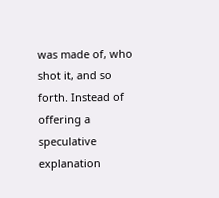was made of, who shot it, and so forth. Instead of offering a speculative explanation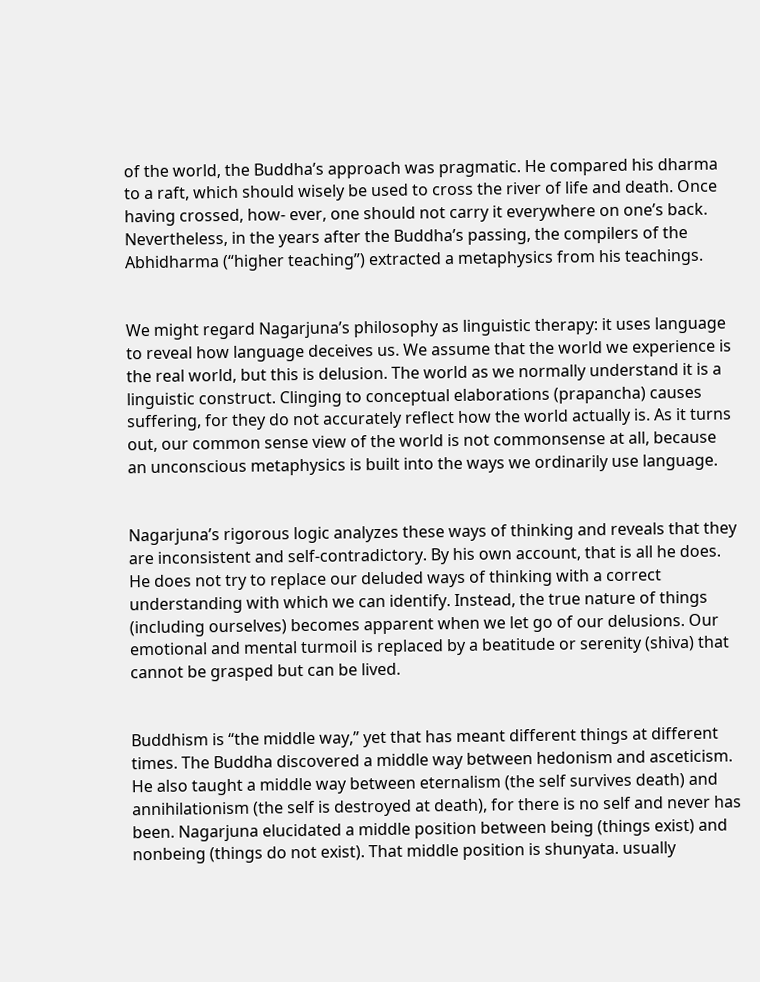of the world, the Buddha’s approach was pragmatic. He compared his dharma to a raft, which should wisely be used to cross the river of life and death. Once having crossed, how- ever, one should not carry it everywhere on one’s back. Nevertheless, in the years after the Buddha’s passing, the compilers of the Abhidharma (“higher teaching”) extracted a metaphysics from his teachings.


We might regard Nagarjuna’s philosophy as linguistic therapy: it uses language to reveal how language deceives us. We assume that the world we experience is the real world, but this is delusion. The world as we normally understand it is a linguistic construct. Clinging to conceptual elaborations (prapancha) causes suffering, for they do not accurately reflect how the world actually is. As it turns out, our common sense view of the world is not commonsense at all, because an unconscious metaphysics is built into the ways we ordinarily use language.


Nagarjuna’s rigorous logic analyzes these ways of thinking and reveals that they are inconsistent and self-contradictory. By his own account, that is all he does. He does not try to replace our deluded ways of thinking with a correct understanding with which we can identify. Instead, the true nature of things (including ourselves) becomes apparent when we let go of our delusions. Our emotional and mental turmoil is replaced by a beatitude or serenity (shiva) that cannot be grasped but can be lived.


Buddhism is “the middle way,” yet that has meant different things at different times. The Buddha discovered a middle way between hedonism and asceticism. He also taught a middle way between eternalism (the self survives death) and annihilationism (the self is destroyed at death), for there is no self and never has been. Nagarjuna elucidated a middle position between being (things exist) and nonbeing (things do not exist). That middle position is shunyata. usually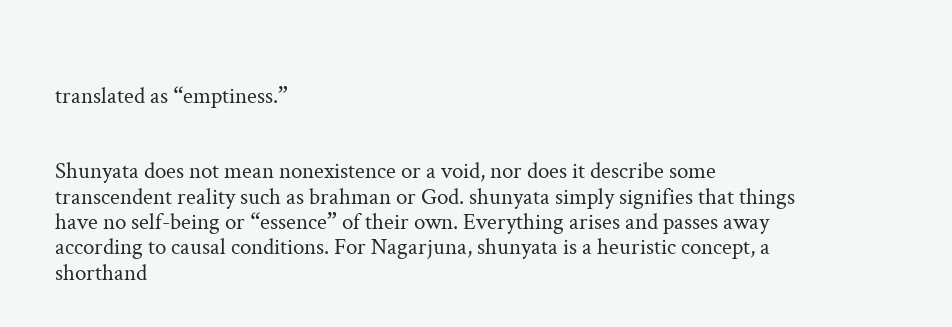translated as “emptiness.”


Shunyata does not mean nonexistence or a void, nor does it describe some transcendent reality such as brahman or God. shunyata simply signifies that things have no self-being or “essence” of their own. Everything arises and passes away according to causal conditions. For Nagarjuna, shunyata is a heuristic concept, a shorthand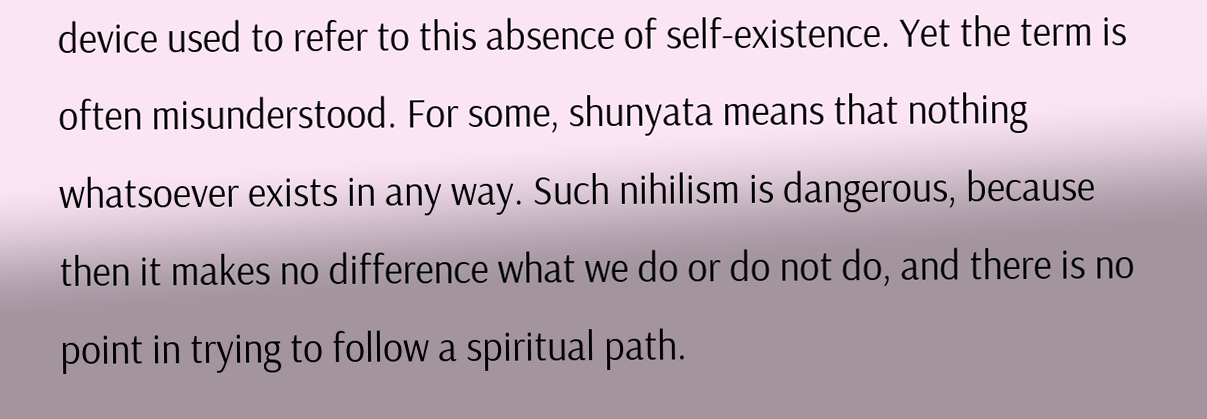device used to refer to this absence of self-existence. Yet the term is often misunderstood. For some, shunyata means that nothing whatsoever exists in any way. Such nihilism is dangerous, because then it makes no difference what we do or do not do, and there is no point in trying to follow a spiritual path.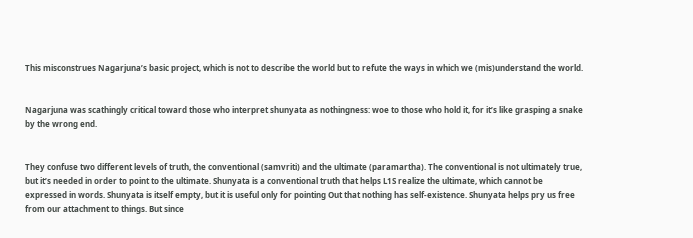This misconstrues Nagarjuna’s basic project, which is not to describe the world but to refute the ways in which we (mis)understand the world.


Nagarjuna was scathingly critical toward those who interpret shunyata as nothingness: woe to those who hold it, for it’s like grasping a snake by the wrong end.


They confuse two different levels of truth, the conventional (samvriti) and the ultimate (paramartha). The conventional is not ultimately true, but it’s needed in order to point to the ultimate. Shunyata is a conventional truth that helps L1S realize the ultimate, which cannot be expressed in words. Shunyata is itself empty, but it is useful only for pointing Out that nothing has self-existence. Shunyata helps pry us free from our attachment to things. But since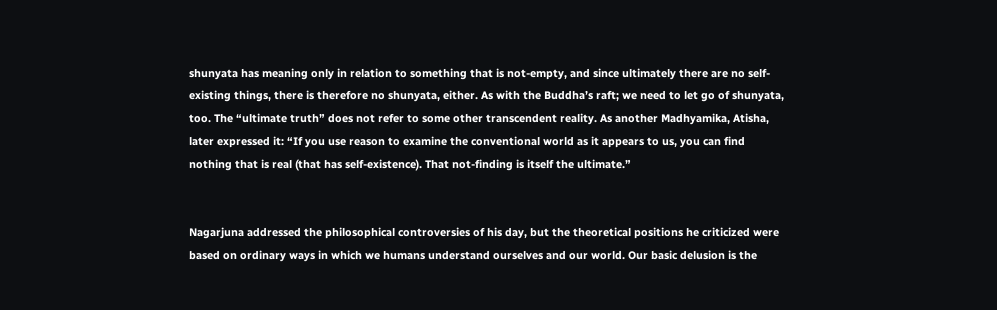shunyata has meaning only in relation to something that is not-empty, and since ultimately there are no self-existing things, there is therefore no shunyata, either. As with the Buddha’s raft; we need to let go of shunyata, too. The “ultimate truth” does not refer to some other transcendent reality. As another Madhyamika, Atisha, later expressed it: “If you use reason to examine the conventional world as it appears to us, you can find nothing that is real (that has self-existence). That not-finding is itself the ultimate.”


Nagarjuna addressed the philosophical controversies of his day, but the theoretical positions he criticized were based on ordinary ways in which we humans understand ourselves and our world. Our basic delusion is the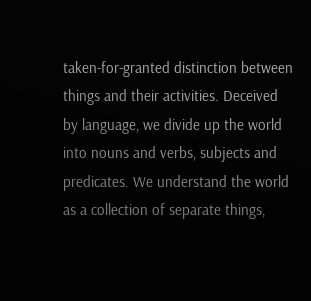taken-for-granted distinction between things and their activities. Deceived by language, we divide up the world into nouns and verbs, subjects and predicates. We understand the world as a collection of separate things,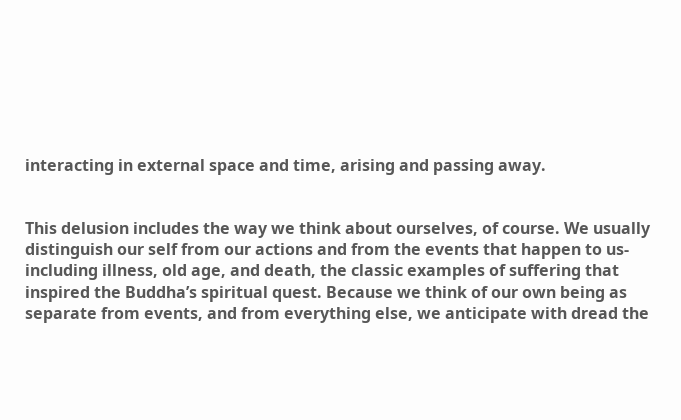interacting in external space and time, arising and passing away.


This delusion includes the way we think about ourselves, of course. We usually distinguish our self from our actions and from the events that happen to us-including illness, old age, and death, the classic examples of suffering that inspired the Buddha’s spiritual quest. Because we think of our own being as separate from events, and from everything else, we anticipate with dread the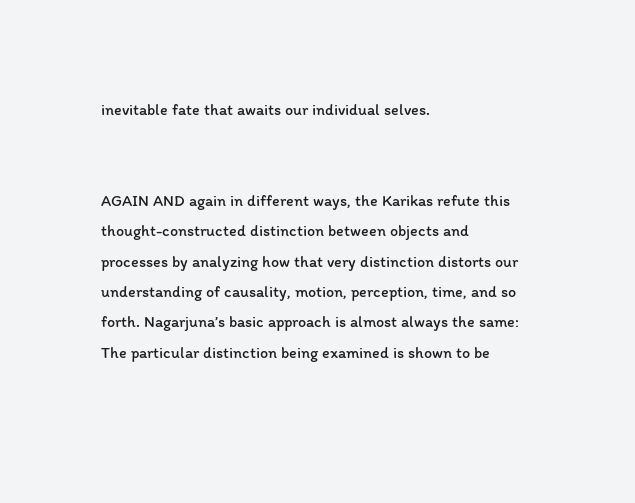inevitable fate that awaits our individual selves.


AGAIN AND again in different ways, the Karikas refute this thought-constructed distinction between objects and processes by analyzing how that very distinction distorts our understanding of causality, motion, perception, time, and so forth. Nagarjuna’s basic approach is almost always the same: The particular distinction being examined is shown to be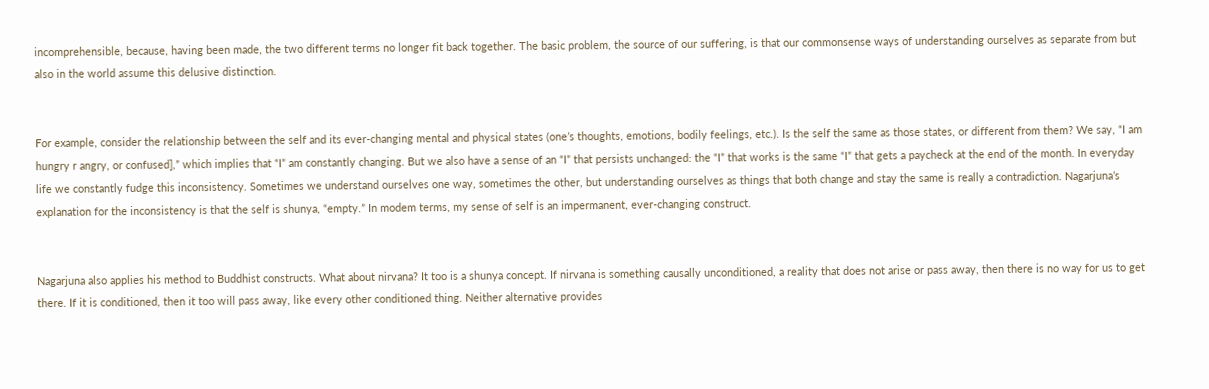incomprehensible, because, having been made, the two different terms no longer fit back together. The basic problem, the source of our suffering, is that our commonsense ways of understanding ourselves as separate from but also in the world assume this delusive distinction.


For example, consider the relationship between the self and its ever-changing mental and physical states (one’s thoughts, emotions, bodily feelings, etc.). Is the self the same as those states, or different from them? We say, “I am hungry r angry, or confused],” which implies that “I” am constantly changing. But we also have a sense of an “I” that persists unchanged: the “I” that works is the same “I” that gets a paycheck at the end of the month. In everyday life we constantly fudge this inconsistency. Sometimes we understand ourselves one way, sometimes the other, but understanding ourselves as things that both change and stay the same is really a contradiction. Nagarjuna’s explanation for the inconsistency is that the self is shunya, “empty.” In modem terms, my sense of self is an impermanent, ever-changing construct.


Nagarjuna also applies his method to Buddhist constructs. What about nirvana? It too is a shunya concept. If nirvana is something causally unconditioned, a reality that does not arise or pass away, then there is no way for us to get there. If it is conditioned, then it too will pass away, like every other conditioned thing. Neither alternative provides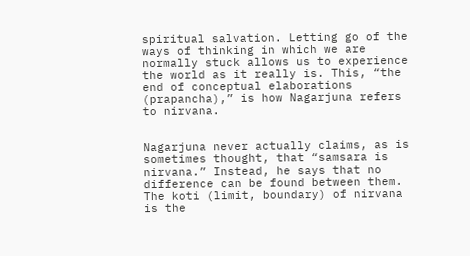spiritual salvation. Letting go of the ways of thinking in which we are normally stuck allows us to experience the world as it really is. This, “the end of conceptual elaborations (prapancha),” is how Nagarjuna refers to nirvana.


Nagarjuna never actually claims, as is sometimes thought, that “samsara is nirvana.” Instead, he says that no difference can be found between them. The koti (limit, boundary) of nirvana is the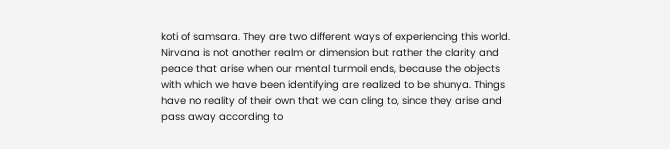koti of samsara. They are two different ways of experiencing this world. Nirvana is not another realm or dimension but rather the clarity and peace that arise when our mental turmoil ends, because the objects with which we have been identifying are realized to be shunya. Things have no reality of their own that we can cling to, since they arise and pass away according to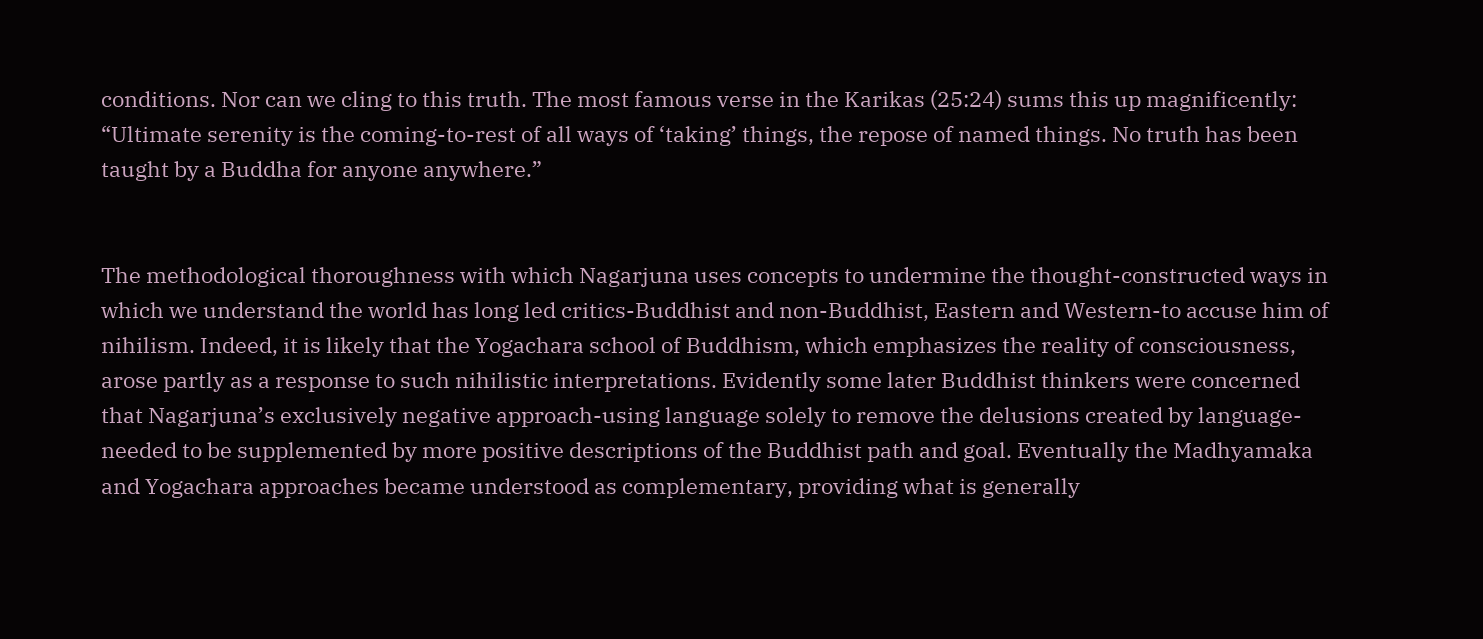conditions. Nor can we cling to this truth. The most famous verse in the Karikas (25:24) sums this up magnificently: “Ultimate serenity is the coming-to-rest of all ways of ‘taking’ things, the repose of named things. No truth has been taught by a Buddha for anyone anywhere.”


The methodological thoroughness with which Nagarjuna uses concepts to undermine the thought-constructed ways in which we understand the world has long led critics-Buddhist and non-Buddhist, Eastern and Western-to accuse him of nihilism. Indeed, it is likely that the Yogachara school of Buddhism, which emphasizes the reality of consciousness, arose partly as a response to such nihilistic interpretations. Evidently some later Buddhist thinkers were concerned that Nagarjuna’s exclusively negative approach-using language solely to remove the delusions created by language-needed to be supplemented by more positive descriptions of the Buddhist path and goal. Eventually the Madhyamaka and Yogachara approaches became understood as complementary, providing what is generally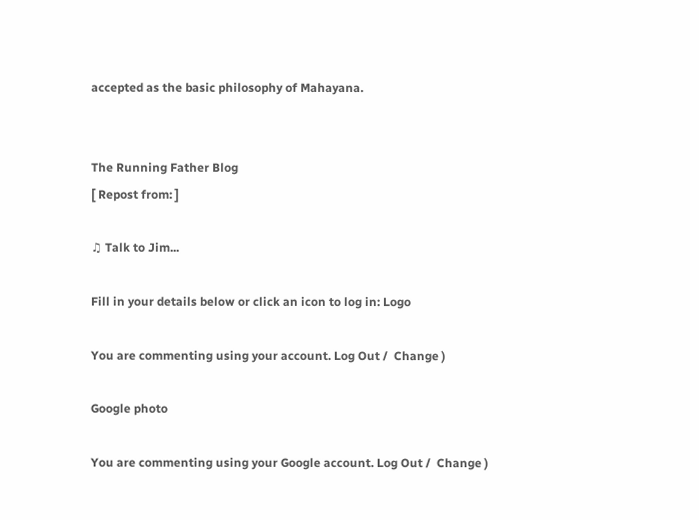accepted as the basic philosophy of Mahayana.


The Running Father Blog
[ Repost from: ]

♫ Talk to Jim...

Fill in your details below or click an icon to log in: Logo

You are commenting using your account. Log Out /  Change )

Google photo

You are commenting using your Google account. Log Out /  Change )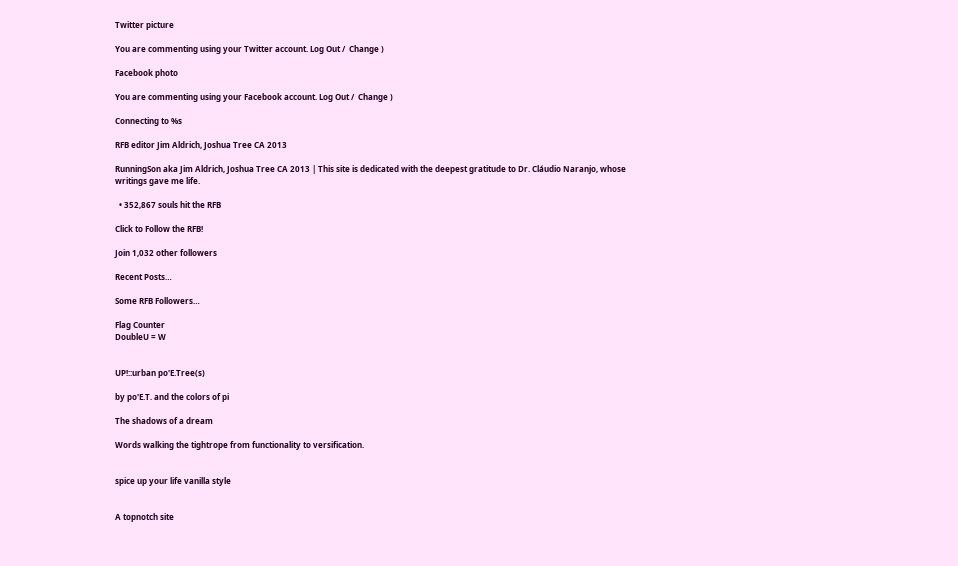Twitter picture

You are commenting using your Twitter account. Log Out /  Change )

Facebook photo

You are commenting using your Facebook account. Log Out /  Change )

Connecting to %s

RFB editor Jim Aldrich, Joshua Tree CA 2013

RunningSon aka Jim Aldrich, Joshua Tree CA 2013 | This site is dedicated with the deepest gratitude to Dr. Cláudio Naranjo, whose writings gave me life.

  • 352,867 souls hit the RFB

Click to Follow the RFB!

Join 1,032 other followers

Recent Posts…

Some RFB Followers…

Flag Counter
DoubleU = W


UP!::urban po'E.Tree(s)

by po'E.T. and the colors of pi

The shadows of a dream

Words walking the tightrope from functionality to versification.


spice up your life vanilla style


A topnotch site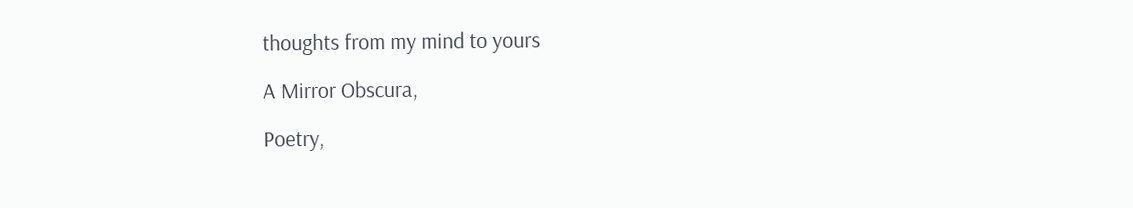thoughts from my mind to yours

A Mirror Obscura,

Poetry,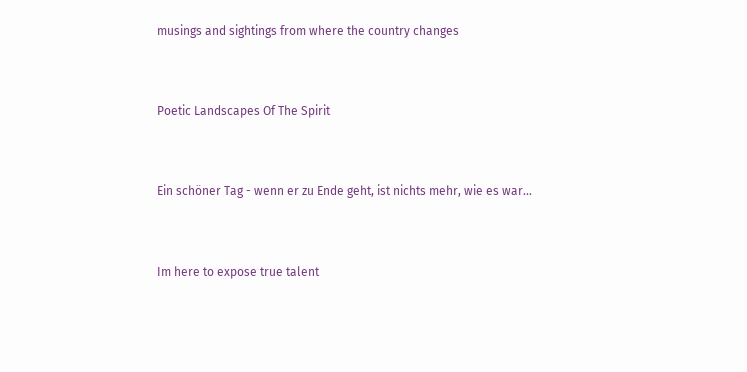musings and sightings from where the country changes


Poetic Landscapes Of The Spirit


Ein schöner Tag - wenn er zu Ende geht, ist nichts mehr, wie es war...


Im here to expose true talent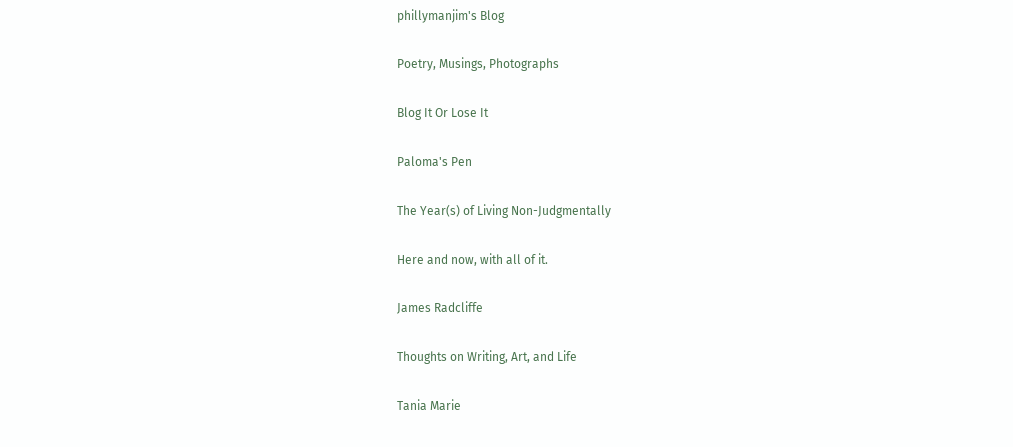phillymanjim's Blog

Poetry, Musings, Photographs

Blog It Or Lose It

Paloma's Pen

The Year(s) of Living Non-Judgmentally

Here and now, with all of it.

James Radcliffe

Thoughts on Writing, Art, and Life

Tania Marie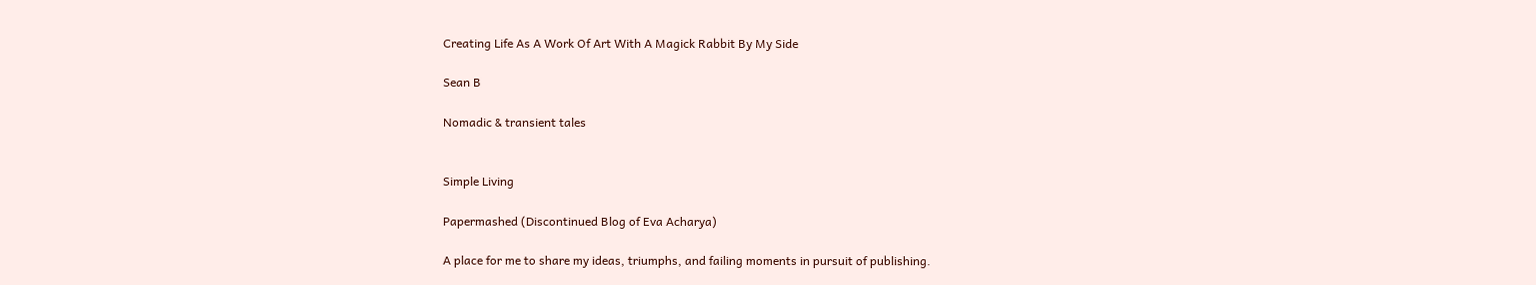Creating Life As A Work Of Art With A Magick Rabbit By My Side

Sean B

Nomadic & transient tales


Simple Living

Papermashed (Discontinued Blog of Eva Acharya)

A place for me to share my ideas, triumphs, and failing moments in pursuit of publishing.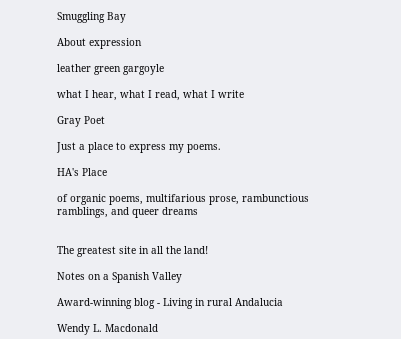Smuggling Bay

About expression

leather green gargoyle

what I hear, what I read, what I write

Gray Poet

Just a place to express my poems.

HA's Place

of organic poems, multifarious prose, rambunctious ramblings, and queer dreams


The greatest site in all the land!

Notes on a Spanish Valley

Award-winning blog - Living in rural Andalucia

Wendy L. Macdonald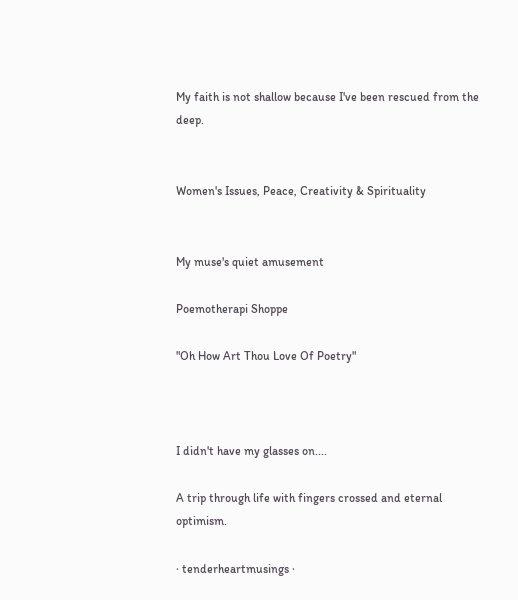My faith is not shallow because I've been rescued from the deep.


Women's Issues, Peace, Creativity & Spirituality


My muse's quiet amusement

Poemotherapi Shoppe

"Oh How Art Thou Love Of Poetry"



I didn't have my glasses on....

A trip through life with fingers crossed and eternal optimism.

∙ tenderheartmusings ∙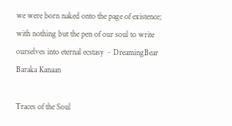we were born naked onto the page of existence; with nothing but the pen of our soul to write ourselves into eternal ecstasy ~ DreamingBear Baraka Kanaan

Traces of the Soul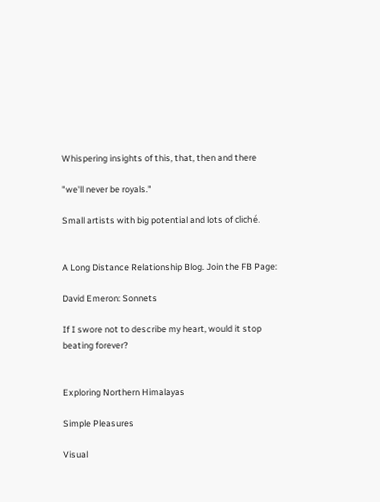Whispering insights of this, that, then and there

"we'll never be royals."

Small artists with big potential and lots of cliché.


A Long Distance Relationship Blog. Join the FB Page:

David Emeron: Sonnets

If I swore not to describe my heart, would it stop beating forever?


Exploring Northern Himalayas

Simple Pleasures

Visual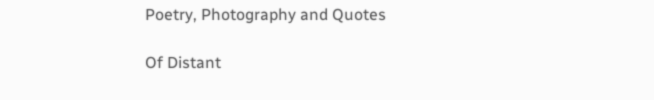Poetry, Photography and Quotes

Of Distant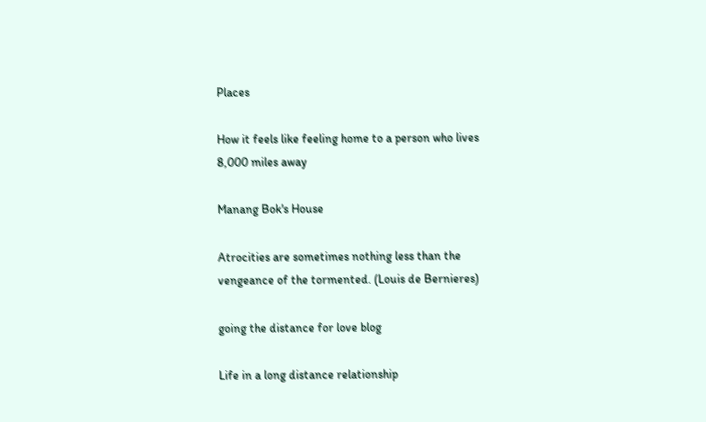Places

How it feels like feeling home to a person who lives 8,000 miles away

Manang Bok's House

Atrocities are sometimes nothing less than the vengeance of the tormented. (Louis de Bernieres)

going the distance for love blog

Life in a long distance relationship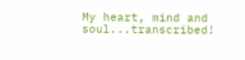My heart, mind and soul...transcribed!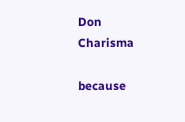Don Charisma

because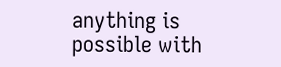anything is possible with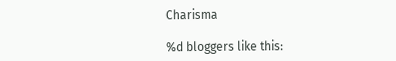Charisma

%d bloggers like this: